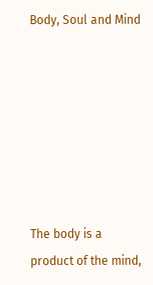Body, Soul and Mind







The body is a product of the mind,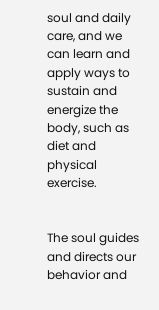soul and daily care, and we can learn and apply ways to sustain and energize the body, such as diet and physical exercise.


The soul guides and directs our behavior and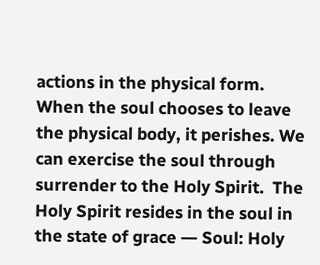actions in the physical form.  When the soul chooses to leave the physical body, it perishes. We can exercise the soul through surrender to the Holy Spirit.  The Holy Spirit resides in the soul in the state of grace ― Soul: Holy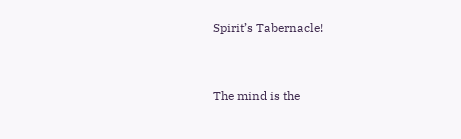Spirit’s Tabernacle!


The mind is the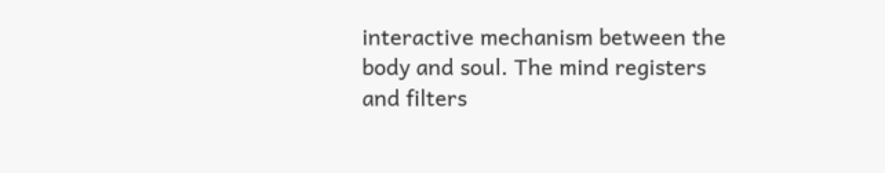interactive mechanism between the body and soul. The mind registers and filters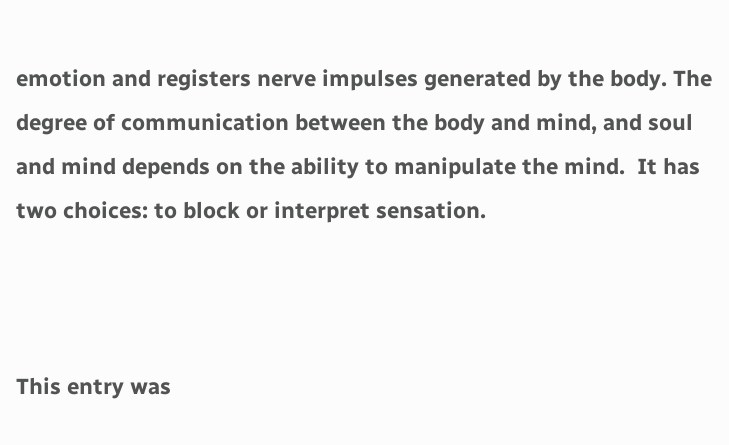emotion and registers nerve impulses generated by the body. The degree of communication between the body and mind, and soul and mind depends on the ability to manipulate the mind.  It has two choices: to block or interpret sensation.



This entry was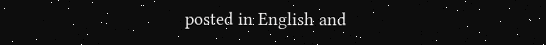posted in English and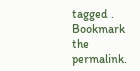tagged . Bookmark the permalink.